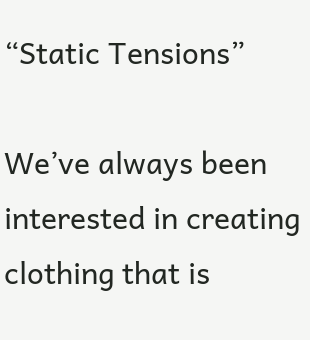“Static Tensions”

We’ve always been interested in creating clothing that is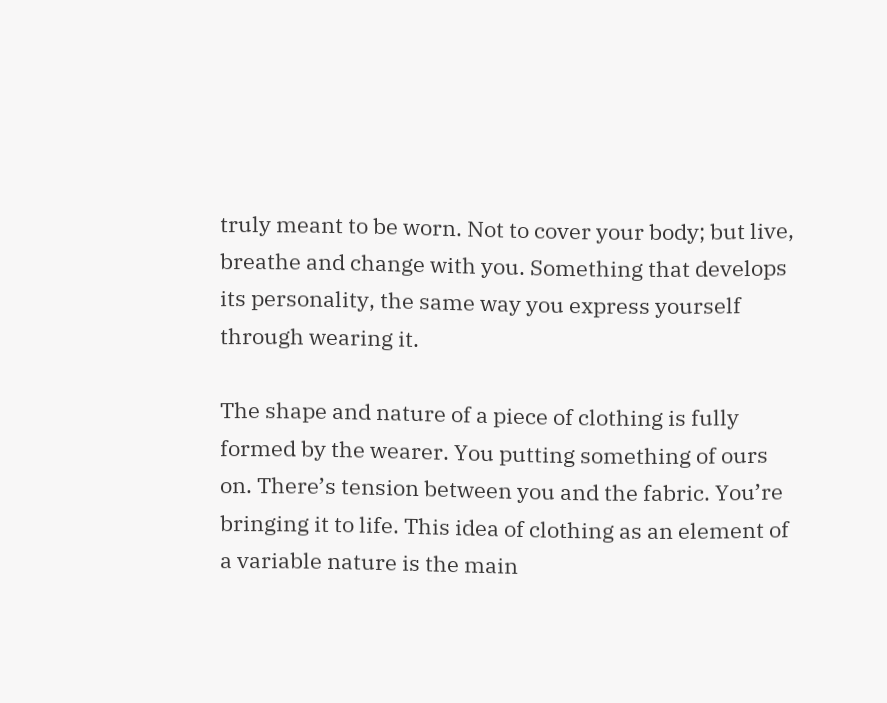truly meant to be worn. Not to cover your body; but live, breathe and change with you. Something that develops its personality, the same way you express yourself through wearing it.

The shape and nature of a piece of clothing is fully formed by the wearer. You putting something of ours on. There’s tension between you and the fabric. You’re bringing it to life. This idea of clothing as an element of a variable nature is the main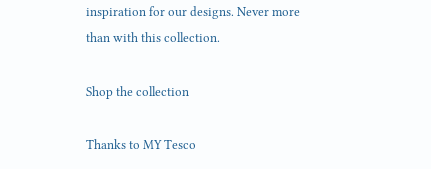inspiration for our designs. Never more than with this collection.

Shop the collection

Thanks to MY Tesco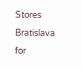Stores Bratislava for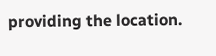providing the location.